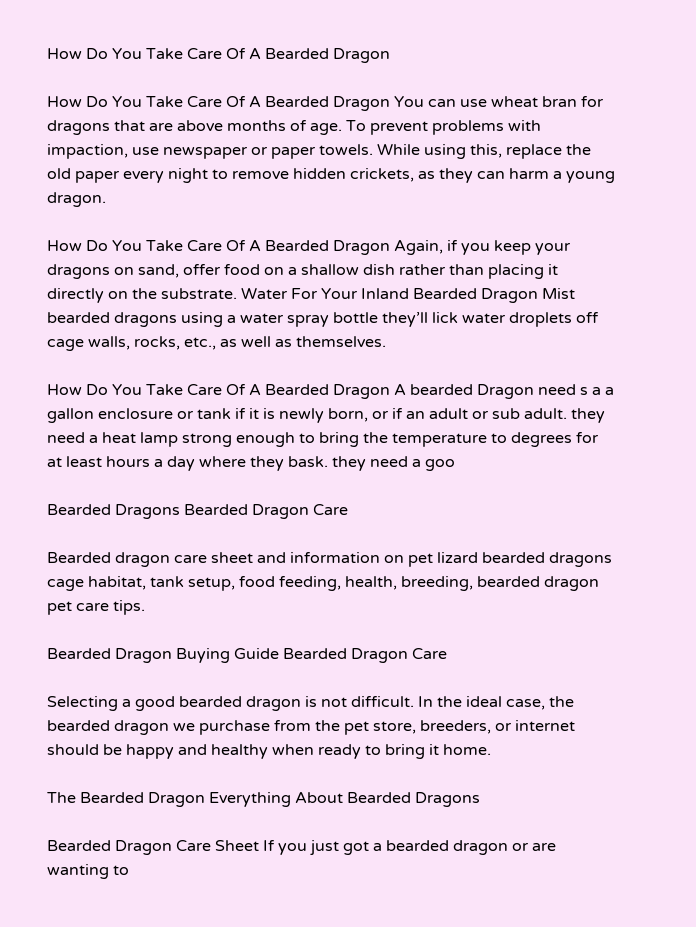How Do You Take Care Of A Bearded Dragon

How Do You Take Care Of A Bearded Dragon You can use wheat bran for dragons that are above months of age. To prevent problems with impaction, use newspaper or paper towels. While using this, replace the old paper every night to remove hidden crickets, as they can harm a young dragon.

How Do You Take Care Of A Bearded Dragon Again, if you keep your dragons on sand, offer food on a shallow dish rather than placing it directly on the substrate. Water For Your Inland Bearded Dragon Mist bearded dragons using a water spray bottle they’ll lick water droplets off cage walls, rocks, etc., as well as themselves.

How Do You Take Care Of A Bearded Dragon A bearded Dragon need s a a gallon enclosure or tank if it is newly born, or if an adult or sub adult. they need a heat lamp strong enough to bring the temperature to degrees for at least hours a day where they bask. they need a goo

Bearded Dragons Bearded Dragon Care

Bearded dragon care sheet and information on pet lizard bearded dragons cage habitat, tank setup, food feeding, health, breeding, bearded dragon pet care tips.

Bearded Dragon Buying Guide Bearded Dragon Care

Selecting a good bearded dragon is not difficult. In the ideal case, the bearded dragon we purchase from the pet store, breeders, or internet should be happy and healthy when ready to bring it home.

The Bearded Dragon Everything About Bearded Dragons

Bearded Dragon Care Sheet If you just got a bearded dragon or are wanting to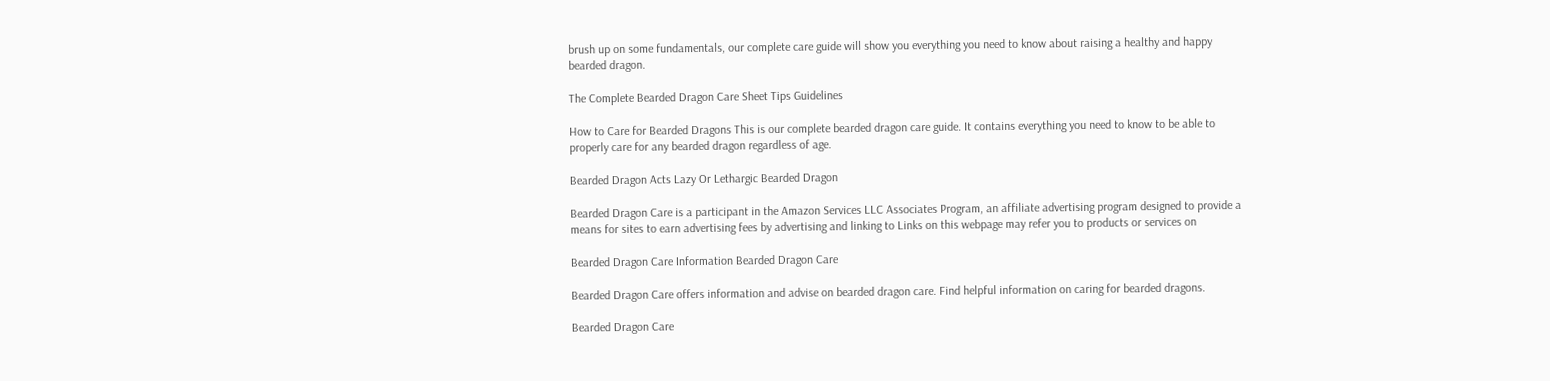brush up on some fundamentals, our complete care guide will show you everything you need to know about raising a healthy and happy bearded dragon.

The Complete Bearded Dragon Care Sheet Tips Guidelines

How to Care for Bearded Dragons This is our complete bearded dragon care guide. It contains everything you need to know to be able to properly care for any bearded dragon regardless of age.

Bearded Dragon Acts Lazy Or Lethargic Bearded Dragon

Bearded Dragon Care is a participant in the Amazon Services LLC Associates Program, an affiliate advertising program designed to provide a means for sites to earn advertising fees by advertising and linking to Links on this webpage may refer you to products or services on

Bearded Dragon Care Information Bearded Dragon Care

Bearded Dragon Care offers information and advise on bearded dragon care. Find helpful information on caring for bearded dragons.

Bearded Dragon Care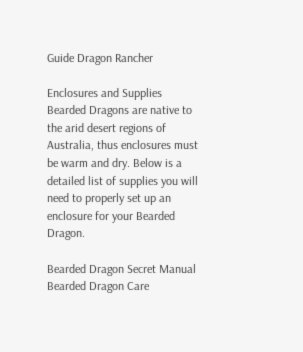Guide Dragon Rancher

Enclosures and Supplies Bearded Dragons are native to the arid desert regions of Australia, thus enclosures must be warm and dry. Below is a detailed list of supplies you will need to properly set up an enclosure for your Bearded Dragon.

Bearded Dragon Secret Manual Bearded Dragon Care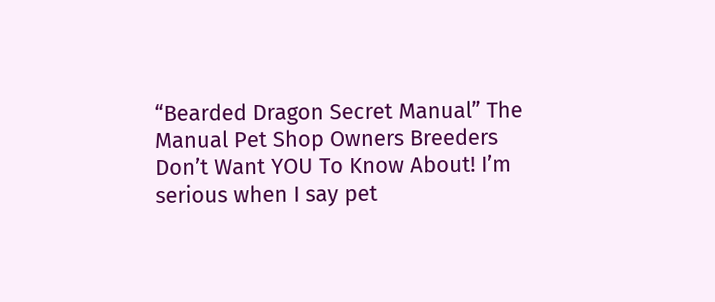“Bearded Dragon Secret Manual” The Manual Pet Shop Owners Breeders Don’t Want YOU To Know About! I’m serious when I say pet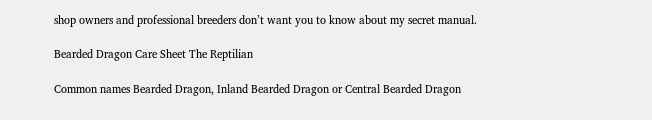shop owners and professional breeders don’t want you to know about my secret manual.

Bearded Dragon Care Sheet The Reptilian

Common names Bearded Dragon, Inland Bearded Dragon or Central Bearded Dragon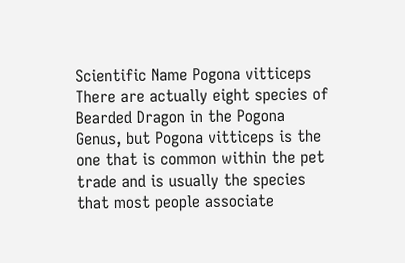Scientific Name Pogona vitticeps There are actually eight species of Bearded Dragon in the Pogona Genus, but Pogona vitticeps is the one that is common within the pet trade and is usually the species that most people associate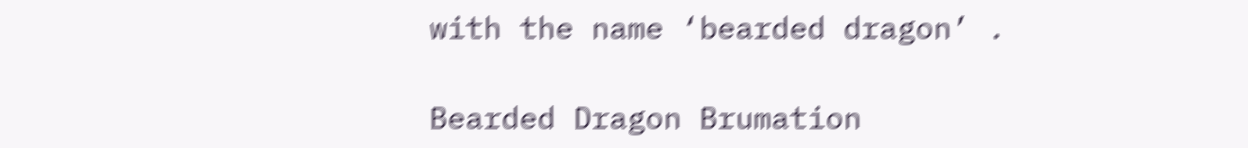with the name ‘bearded dragon’ .

Bearded Dragon Brumation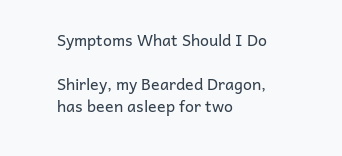Symptoms What Should I Do

Shirley, my Bearded Dragon, has been asleep for two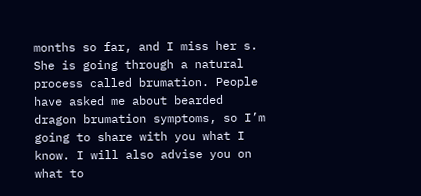months so far, and I miss her s. She is going through a natural process called brumation. People have asked me about bearded dragon brumation symptoms, so I’m going to share with you what I know. I will also advise you on what to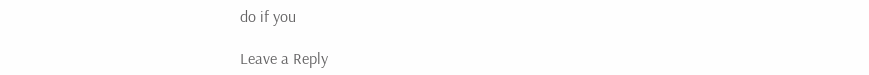do if you

Leave a Reply